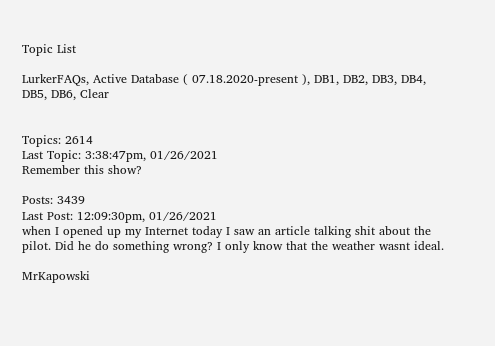Topic List

LurkerFAQs, Active Database ( 07.18.2020-present ), DB1, DB2, DB3, DB4, DB5, DB6, Clear


Topics: 2614
Last Topic: 3:38:47pm, 01/26/2021
Remember this show?

Posts: 3439
Last Post: 12:09:30pm, 01/26/2021
when I opened up my Internet today I saw an article talking shit about the pilot. Did he do something wrong? I only know that the weather wasnt ideal.

MrKapowski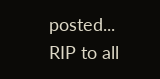posted...
RIP to all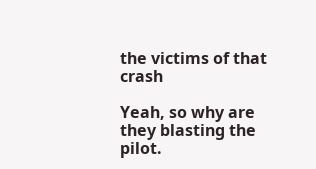the victims of that crash

Yeah, so why are they blasting the pilot.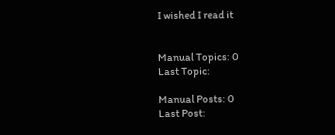I wished I read it


Manual Topics: 0
Last Topic:

Manual Posts: 0
Last Post: